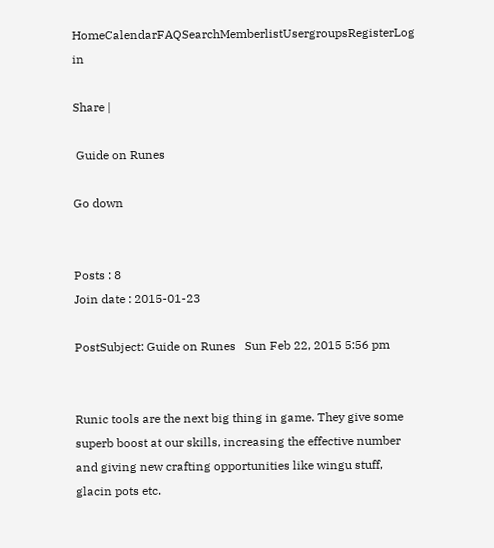HomeCalendarFAQSearchMemberlistUsergroupsRegisterLog in

Share |

 Guide on Runes

Go down


Posts : 8
Join date : 2015-01-23

PostSubject: Guide on Runes   Sun Feb 22, 2015 5:56 pm


Runic tools are the next big thing in game. They give some superb boost at our skills, increasing the effective number and giving new crafting opportunities like wingu stuff, glacin pots etc.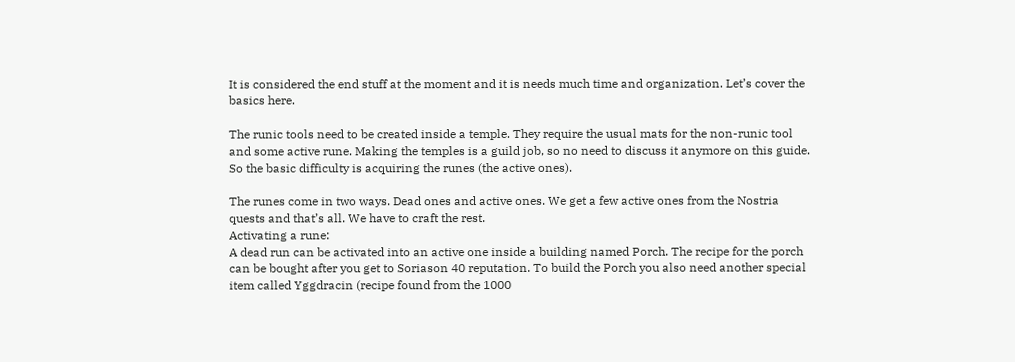It is considered the end stuff at the moment and it is needs much time and organization. Let’s cover the basics here.

The runic tools need to be created inside a temple. They require the usual mats for the non-runic tool and some active rune. Making the temples is a guild job, so no need to discuss it anymore on this guide.
So the basic difficulty is acquiring the runes (the active ones).

The runes come in two ways. Dead ones and active ones. We get a few active ones from the Nostria quests and that’s all. We have to craft the rest.
Activating a rune:
A dead run can be activated into an active one inside a building named Porch. The recipe for the porch can be bought after you get to Soriason 40 reputation. To build the Porch you also need another special item called Yggdracin (recipe found from the 1000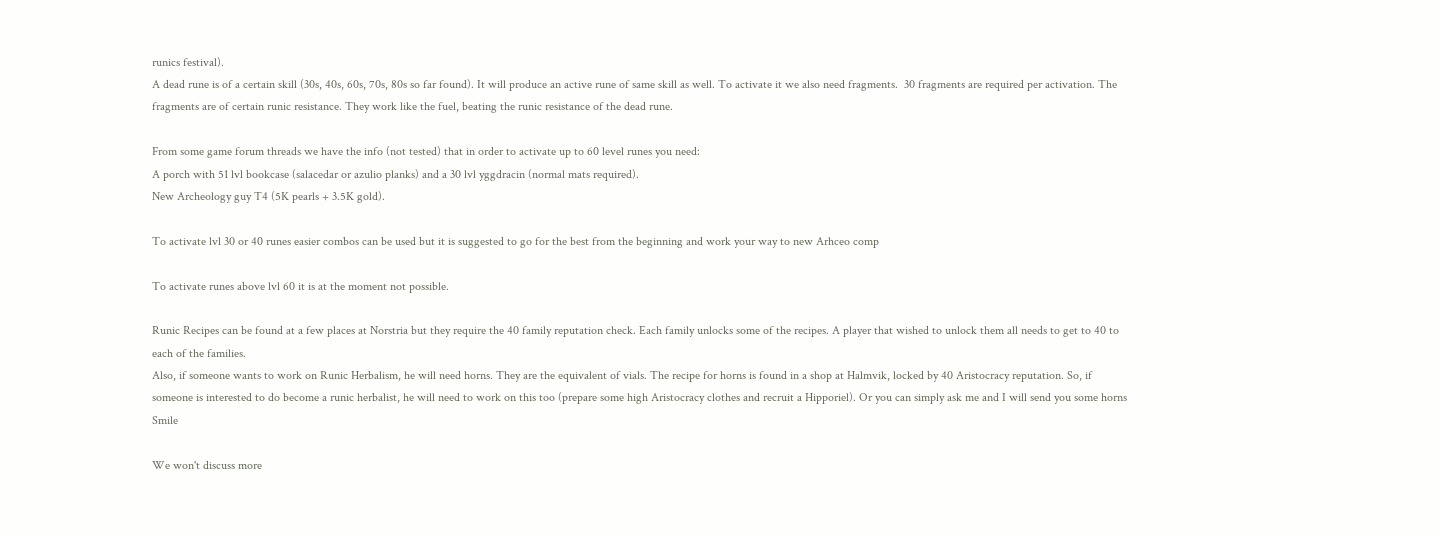runics festival).
A dead rune is of a certain skill (30s, 40s, 60s, 70s, 80s so far found). It will produce an active rune of same skill as well. To activate it we also need fragments.  30 fragments are required per activation. The fragments are of certain runic resistance. They work like the fuel, beating the runic resistance of the dead rune.

From some game forum threads we have the info (not tested) that in order to activate up to 60 level runes you need:
A porch with 51 lvl bookcase (salacedar or azulio planks) and a 30 lvl yggdracin (normal mats required).
New Archeology guy T4 (5K pearls + 3.5K gold).

To activate lvl 30 or 40 runes easier combos can be used but it is suggested to go for the best from the beginning and work your way to new Arhceo comp

To activate runes above lvl 60 it is at the moment not possible.

Runic Recipes can be found at a few places at Norstria but they require the 40 family reputation check. Each family unlocks some of the recipes. A player that wished to unlock them all needs to get to 40 to each of the families.
Also, if someone wants to work on Runic Herbalism, he will need horns. They are the equivalent of vials. The recipe for horns is found in a shop at Halmvik, locked by 40 Aristocracy reputation. So, if someone is interested to do become a runic herbalist, he will need to work on this too (prepare some high Aristocracy clothes and recruit a Hipporiel). Or you can simply ask me and I will send you some horns Smile

We won't discuss more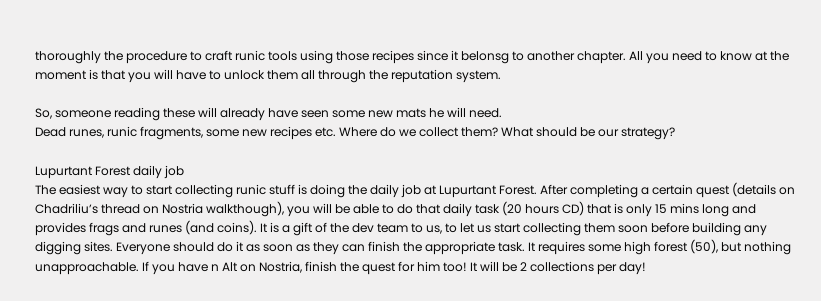thoroughly the procedure to craft runic tools using those recipes since it belonsg to another chapter. All you need to know at the moment is that you will have to unlock them all through the reputation system.

So, someone reading these will already have seen some new mats he will need.
Dead runes, runic fragments, some new recipes etc. Where do we collect them? What should be our strategy?

Lupurtant Forest daily job
The easiest way to start collecting runic stuff is doing the daily job at Lupurtant Forest. After completing a certain quest (details on Chadriliu’s thread on Nostria walkthough), you will be able to do that daily task (20 hours CD) that is only 15 mins long and provides frags and runes (and coins). It is a gift of the dev team to us, to let us start collecting them soon before building any digging sites. Everyone should do it as soon as they can finish the appropriate task. It requires some high forest (50), but nothing unapproachable. If you have n Alt on Nostria, finish the quest for him too! It will be 2 collections per day!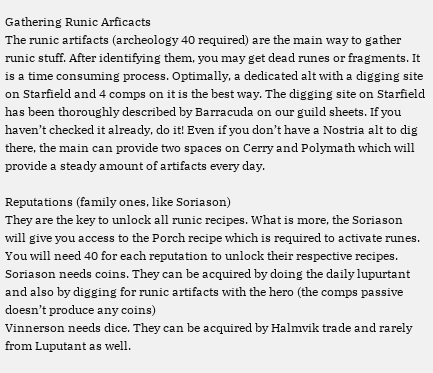Gathering Runic Arficacts
The runic artifacts (archeology 40 required) are the main way to gather runic stuff. After identifying them, you may get dead runes or fragments. It is a time consuming process. Optimally, a dedicated alt with a digging site on Starfield and 4 comps on it is the best way. The digging site on Starfield has been thoroughly described by Barracuda on our guild sheets. If you haven’t checked it already, do it! Even if you don’t have a Nostria alt to dig there, the main can provide two spaces on Cerry and Polymath which will provide a steady amount of artifacts every day.

Reputations (family ones, like Soriason)
They are the key to unlock all runic recipes. What is more, the Soriason will give you access to the Porch recipe which is required to activate runes. You will need 40 for each reputation to unlock their respective recipes.
Soriason needs coins. They can be acquired by doing the daily lupurtant and also by digging for runic artifacts with the hero (the comps passive doesn’t produce any coins)
Vinnerson needs dice. They can be acquired by Halmvik trade and rarely from Luputant as well.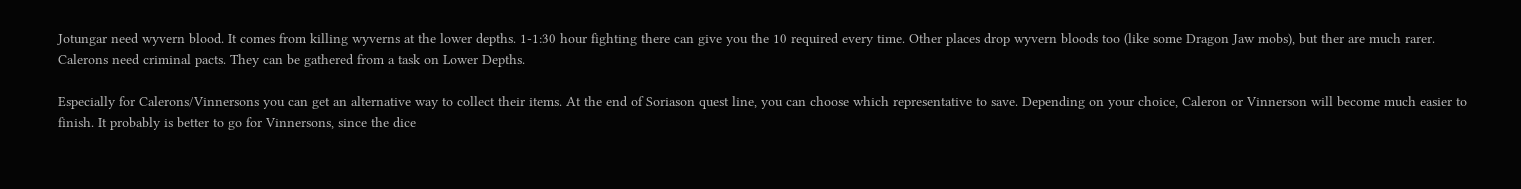Jotungar need wyvern blood. It comes from killing wyverns at the lower depths. 1-1:30 hour fighting there can give you the 10 required every time. Other places drop wyvern bloods too (like some Dragon Jaw mobs), but ther are much rarer.
Calerons need criminal pacts. They can be gathered from a task on Lower Depths.

Especially for Calerons/Vinnersons you can get an alternative way to collect their items. At the end of Soriason quest line, you can choose which representative to save. Depending on your choice, Caleron or Vinnerson will become much easier to finish. It probably is better to go for Vinnersons, since the dice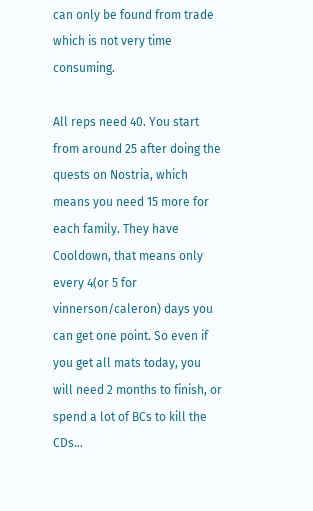can only be found from trade which is not very time consuming.

All reps need 40. You start from around 25 after doing the quests on Nostria, which means you need 15 more for each family. They have Cooldown, that means only every 4(or 5 for vinnerson/caleron) days you can get one point. So even if you get all mats today, you will need 2 months to finish, or spend a lot of BCs to kill the CDs…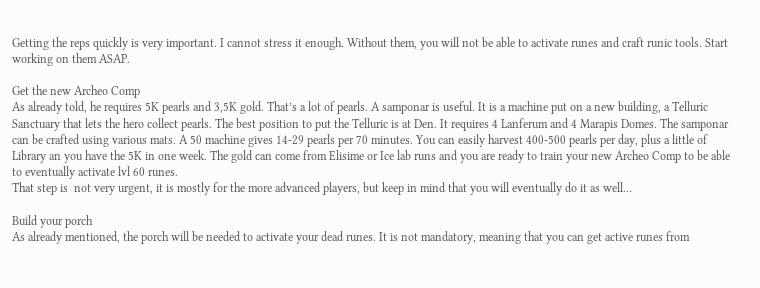Getting the reps quickly is very important. I cannot stress it enough. Without them, you will not be able to activate runes and craft runic tools. Start working on them ASAP.

Get the new Archeo Comp
As already told, he requires 5K pearls and 3,5K gold. That’s a lot of pearls. A samponar is useful. It is a machine put on a new building, a Telluric Sanctuary that lets the hero collect pearls. The best position to put the Telluric is at Den. It requires 4 Lanferum and 4 Marapis Domes. The samponar  can be crafted using various mats. A 50 machine gives 14-29 pearls per 70 minutes. You can easily harvest 400-500 pearls per day, plus a little of Library an you have the 5K in one week. The gold can come from Elisime or Ice lab runs and you are ready to train your new Archeo Comp to be able to eventually activate lvl 60 runes.
That step is  not very urgent, it is mostly for the more advanced players, but keep in mind that you will eventually do it as well…

Build your porch
As already mentioned, the porch will be needed to activate your dead runes. It is not mandatory, meaning that you can get active runes from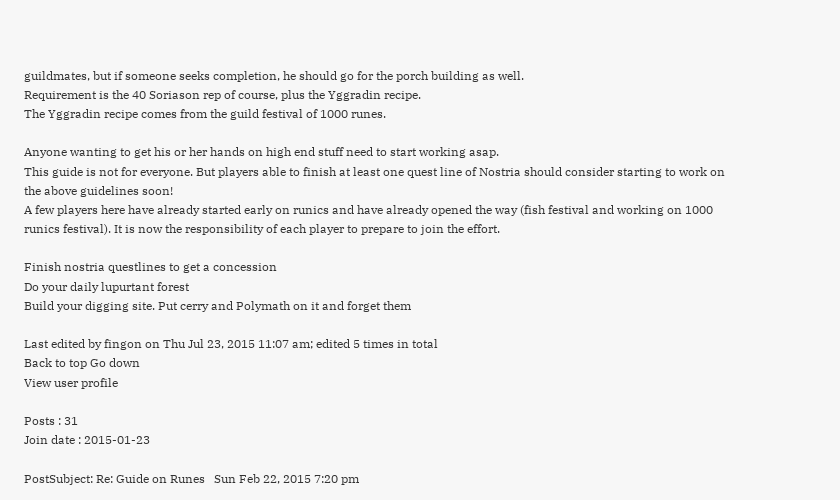guildmates, but if someone seeks completion, he should go for the porch building as well.
Requirement is the 40 Soriason rep of course, plus the Yggradin recipe.
The Yggradin recipe comes from the guild festival of 1000 runes.

Anyone wanting to get his or her hands on high end stuff need to start working asap.
This guide is not for everyone. But players able to finish at least one quest line of Nostria should consider starting to work on the above guidelines soon!
A few players here have already started early on runics and have already opened the way (fish festival and working on 1000 runics festival). It is now the responsibility of each player to prepare to join the effort.

Finish nostria questlines to get a concession
Do your daily lupurtant forest
Build your digging site. Put cerry and Polymath on it and forget them

Last edited by fingon on Thu Jul 23, 2015 11:07 am; edited 5 times in total
Back to top Go down
View user profile

Posts : 31
Join date : 2015-01-23

PostSubject: Re: Guide on Runes   Sun Feb 22, 2015 7:20 pm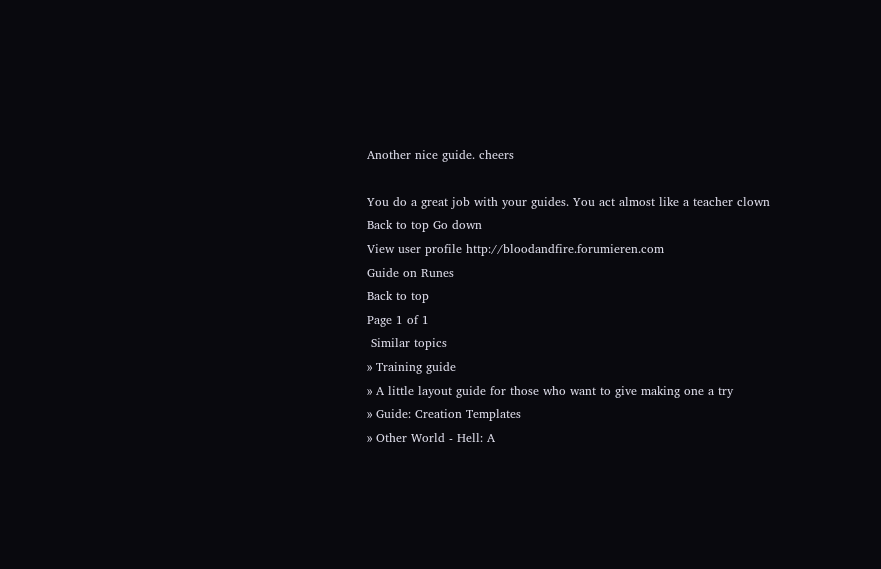Another nice guide. cheers

You do a great job with your guides. You act almost like a teacher clown
Back to top Go down
View user profile http://bloodandfire.forumieren.com
Guide on Runes
Back to top
Page 1 of 1
 Similar topics
» Training guide
» A little layout guide for those who want to give making one a try
» Guide: Creation Templates
» Other World - Hell: A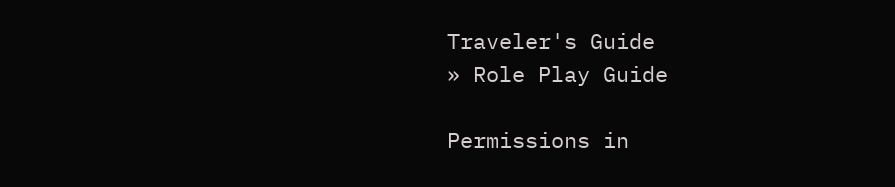Traveler's Guide
» Role Play Guide

Permissions in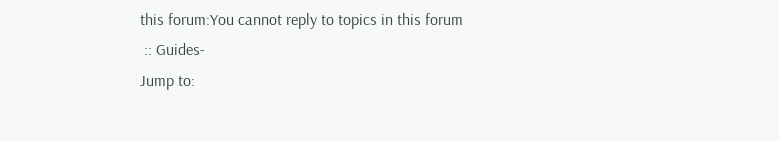this forum:You cannot reply to topics in this forum
 :: Guides-
Jump to: